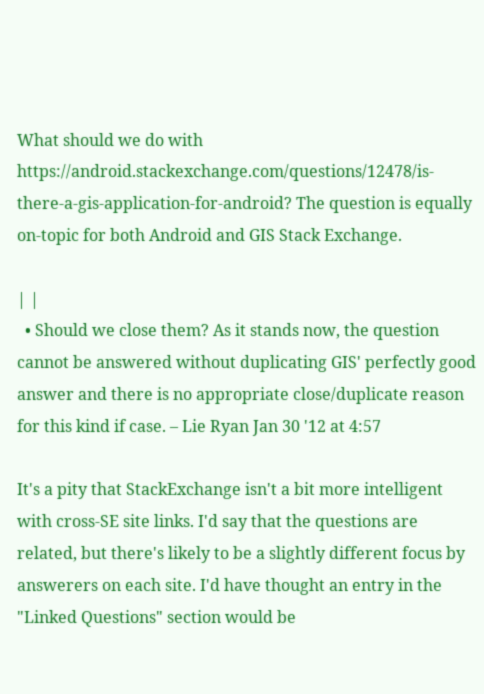What should we do with https://android.stackexchange.com/questions/12478/is-there-a-gis-application-for-android? The question is equally on-topic for both Android and GIS Stack Exchange.

| |
  • Should we close them? As it stands now, the question cannot be answered without duplicating GIS' perfectly good answer and there is no appropriate close/duplicate reason for this kind if case. – Lie Ryan Jan 30 '12 at 4:57

It's a pity that StackExchange isn't a bit more intelligent with cross-SE site links. I'd say that the questions are related, but there's likely to be a slightly different focus by answerers on each site. I'd have thought an entry in the "Linked Questions" section would be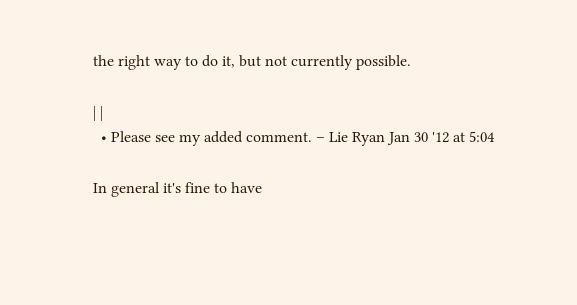the right way to do it, but not currently possible.

| |
  • Please see my added comment. – Lie Ryan Jan 30 '12 at 5:04

In general it's fine to have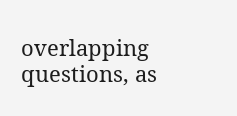overlapping questions, as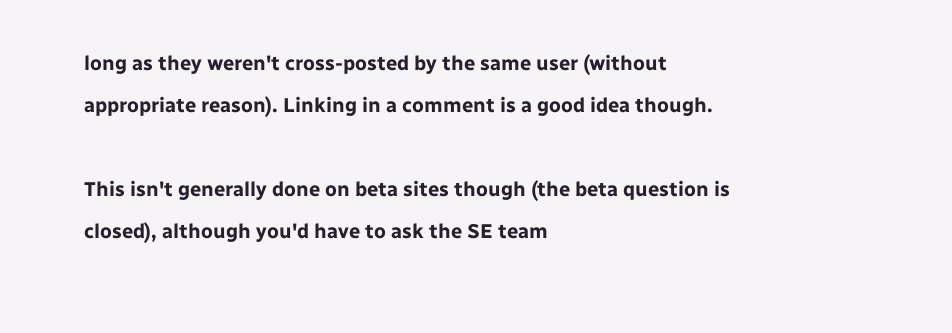long as they weren't cross-posted by the same user (without appropriate reason). Linking in a comment is a good idea though.

This isn't generally done on beta sites though (the beta question is closed), although you'd have to ask the SE team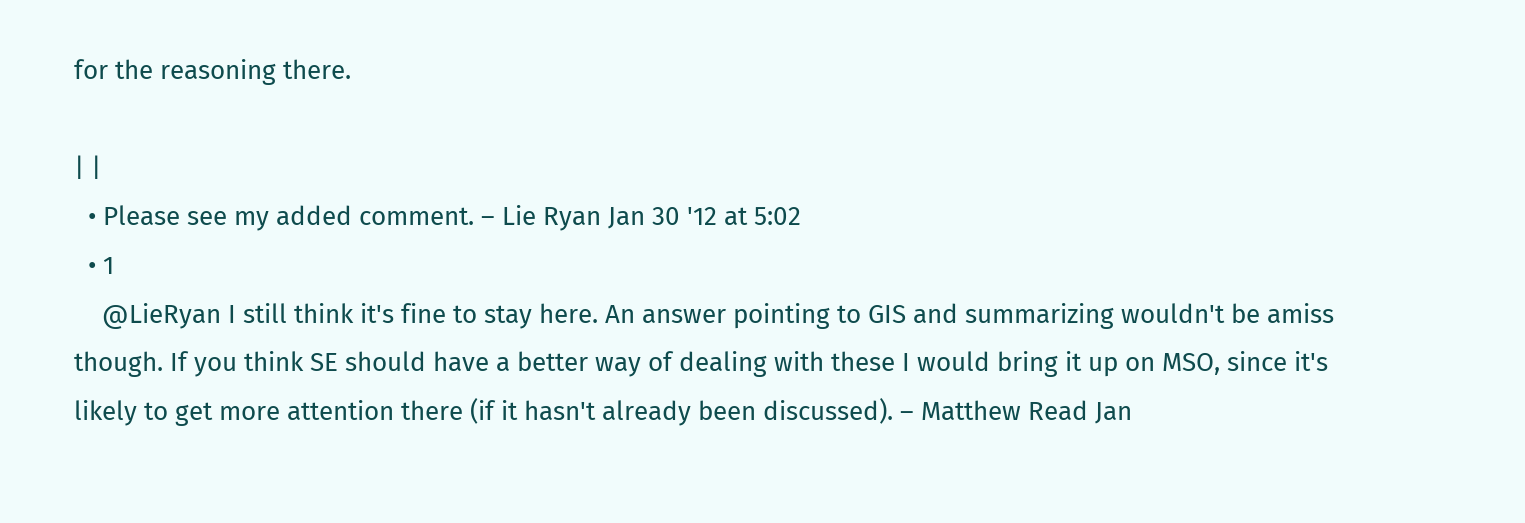for the reasoning there.

| |
  • Please see my added comment. – Lie Ryan Jan 30 '12 at 5:02
  • 1
    @LieRyan I still think it's fine to stay here. An answer pointing to GIS and summarizing wouldn't be amiss though. If you think SE should have a better way of dealing with these I would bring it up on MSO, since it's likely to get more attention there (if it hasn't already been discussed). – Matthew Read Jan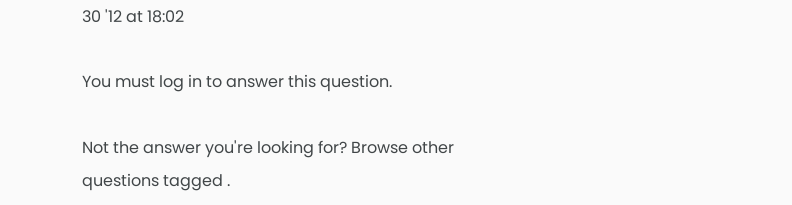30 '12 at 18:02

You must log in to answer this question.

Not the answer you're looking for? Browse other questions tagged .